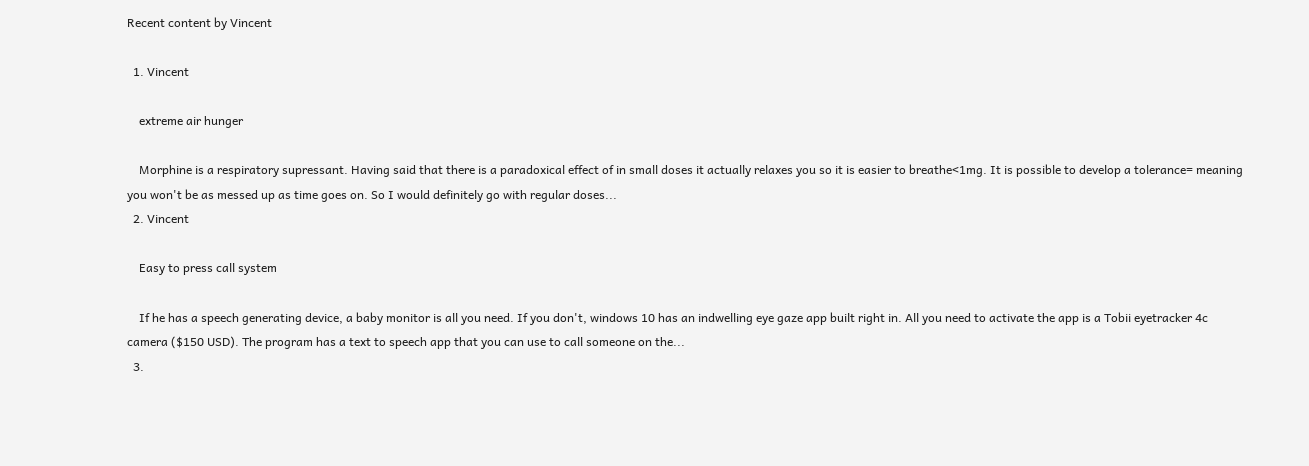Recent content by Vincent

  1. Vincent

    extreme air hunger

    Morphine is a respiratory supressant. Having said that there is a paradoxical effect of in small doses it actually relaxes you so it is easier to breathe<1mg. It is possible to develop a tolerance= meaning you won't be as messed up as time goes on. So I would definitely go with regular doses...
  2. Vincent

    Easy to press call system

    If he has a speech generating device, a baby monitor is all you need. If you don't, windows 10 has an indwelling eye gaze app built right in. All you need to activate the app is a Tobii eyetracker 4c camera ($150 USD). The program has a text to speech app that you can use to call someone on the...
  3.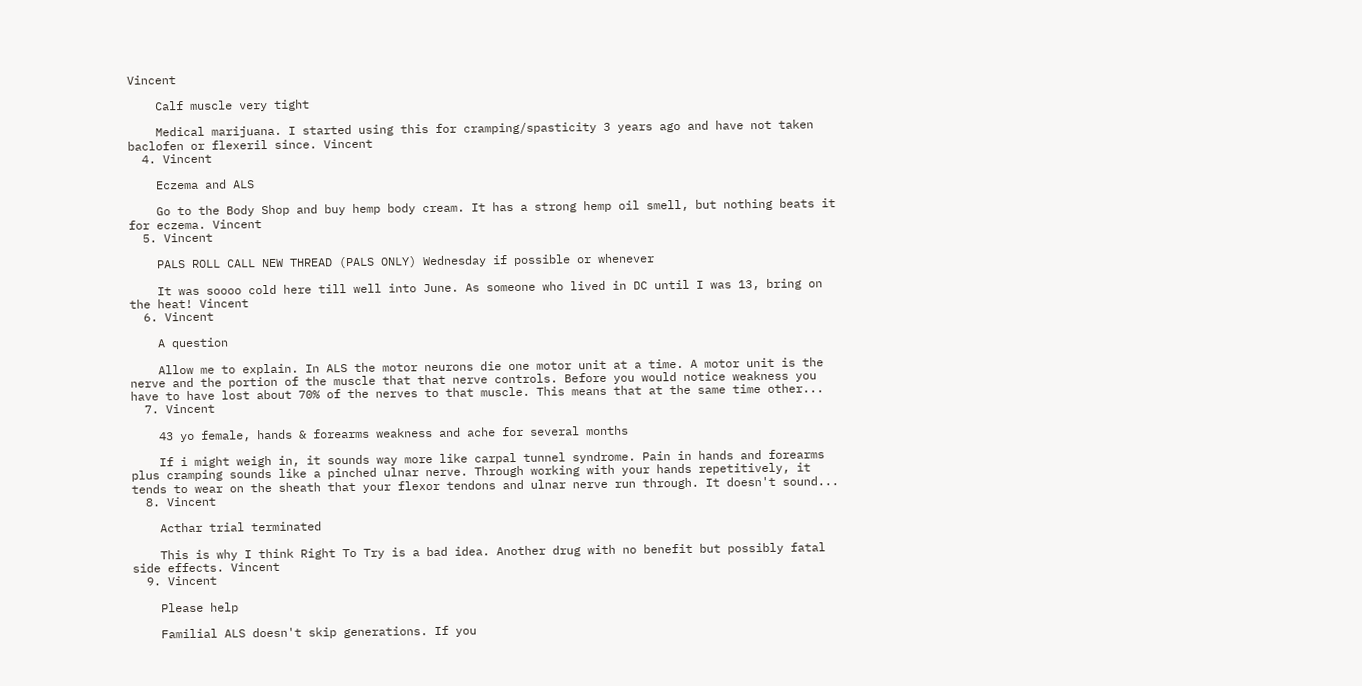Vincent

    Calf muscle very tight

    Medical marijuana. I started using this for cramping/spasticity 3 years ago and have not taken baclofen or flexeril since. Vincent
  4. Vincent

    Eczema and ALS

    Go to the Body Shop and buy hemp body cream. It has a strong hemp oil smell, but nothing beats it for eczema. Vincent
  5. Vincent

    PALS ROLL CALL NEW THREAD (PALS ONLY) Wednesday if possible or whenever

    It was soooo cold here till well into June. As someone who lived in DC until I was 13, bring on the heat! Vincent
  6. Vincent

    A question

    Allow me to explain. In ALS the motor neurons die one motor unit at a time. A motor unit is the nerve and the portion of the muscle that that nerve controls. Before you would notice weakness you have to have lost about 70% of the nerves to that muscle. This means that at the same time other...
  7. Vincent

    43 yo female, hands & forearms weakness and ache for several months

    If i might weigh in, it sounds way more like carpal tunnel syndrome. Pain in hands and forearms plus cramping sounds like a pinched ulnar nerve. Through working with your hands repetitively, it tends to wear on the sheath that your flexor tendons and ulnar nerve run through. It doesn't sound...
  8. Vincent

    Acthar trial terminated

    This is why I think Right To Try is a bad idea. Another drug with no benefit but possibly fatal side effects. Vincent
  9. Vincent

    Please help

    Familial ALS doesn't skip generations. If you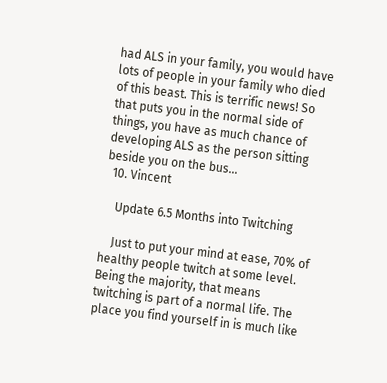had ALS in your family, you would have lots of people in your family who died of this beast. This is terrific news! So that puts you in the normal side of things, you have as much chance of developing ALS as the person sitting beside you on the bus...
  10. Vincent

    Update 6.5 Months into Twitching

    Just to put your mind at ease, 70% of healthy people twitch at some level. Being the majority, that means twitching is part of a normal life. The place you find yourself in is much like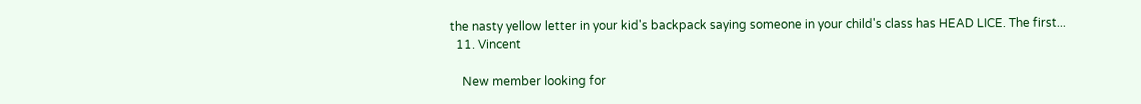the nasty yellow letter in your kid's backpack saying someone in your child's class has HEAD LICE. The first...
  11. Vincent

    New member looking for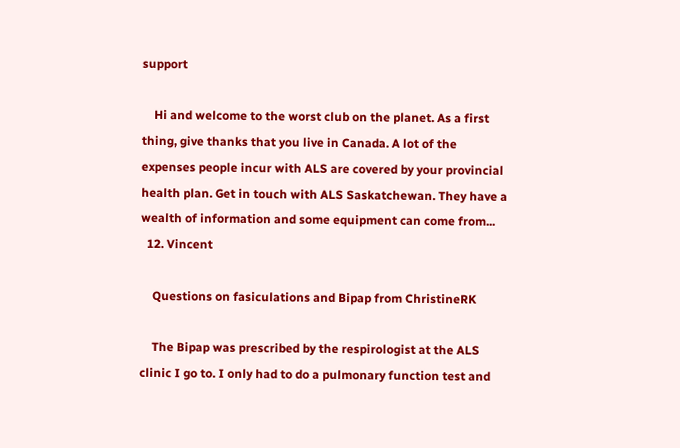support

    Hi and welcome to the worst club on the planet. As a first thing, give thanks that you live in Canada. A lot of the expenses people incur with ALS are covered by your provincial health plan. Get in touch with ALS Saskatchewan. They have a wealth of information and some equipment can come from...
  12. Vincent

    Questions on fasiculations and Bipap from ChristineRK

    The Bipap was prescribed by the respirologist at the ALS clinic I go to. I only had to do a pulmonary function test and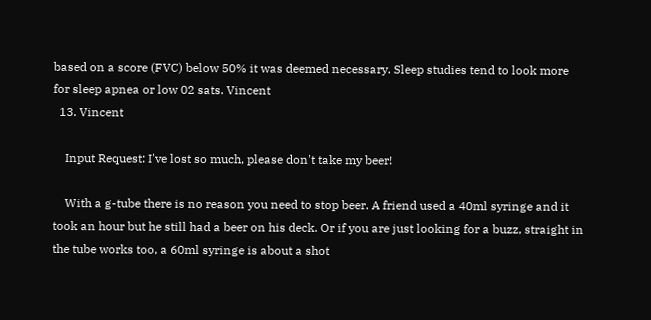based on a score (FVC) below 50% it was deemed necessary. Sleep studies tend to look more for sleep apnea or low 02 sats. Vincent
  13. Vincent

    Input Request: I've lost so much, please don't take my beer!

    With a g-tube there is no reason you need to stop beer. A friend used a 40ml syringe and it took an hour but he still had a beer on his deck. Or if you are just looking for a buzz, straight in the tube works too, a 60ml syringe is about a shot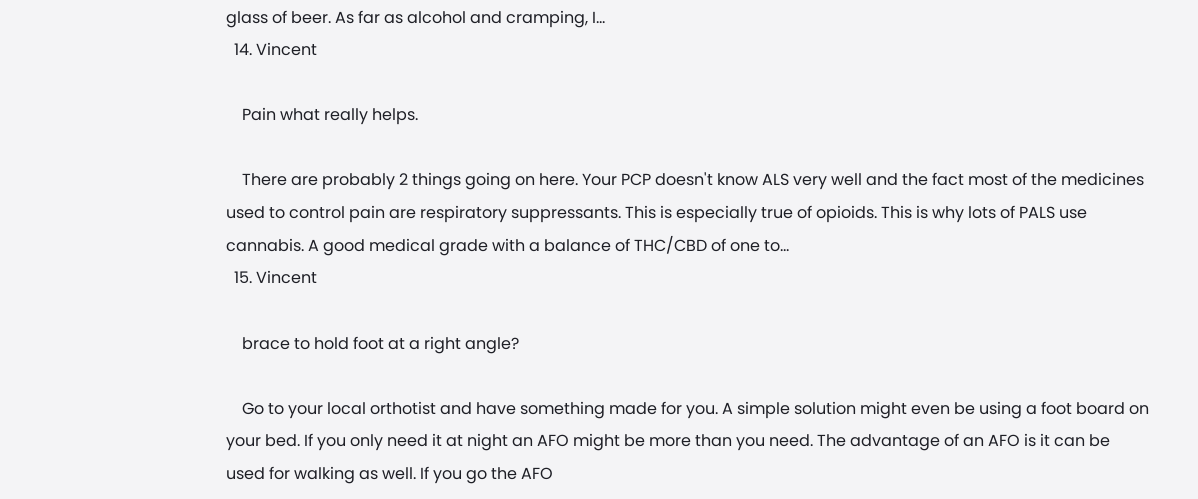glass of beer. As far as alcohol and cramping, I...
  14. Vincent

    Pain what really helps.

    There are probably 2 things going on here. Your PCP doesn't know ALS very well and the fact most of the medicines used to control pain are respiratory suppressants. This is especially true of opioids. This is why lots of PALS use cannabis. A good medical grade with a balance of THC/CBD of one to...
  15. Vincent

    brace to hold foot at a right angle?

    Go to your local orthotist and have something made for you. A simple solution might even be using a foot board on your bed. If you only need it at night an AFO might be more than you need. The advantage of an AFO is it can be used for walking as well. If you go the AFO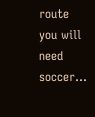route you will need soccer...